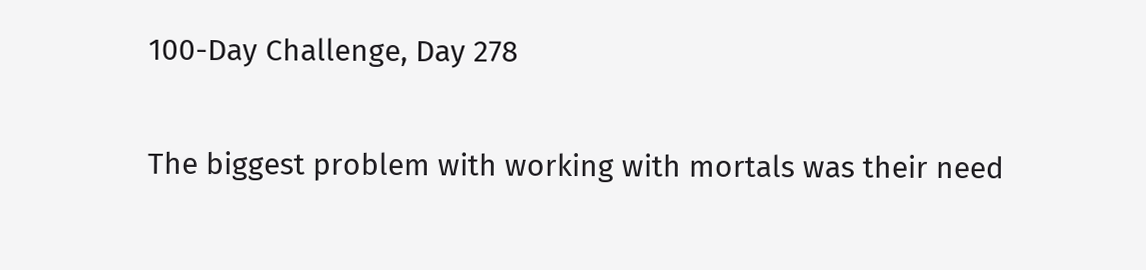100-Day Challenge, Day 278

The biggest problem with working with mortals was their need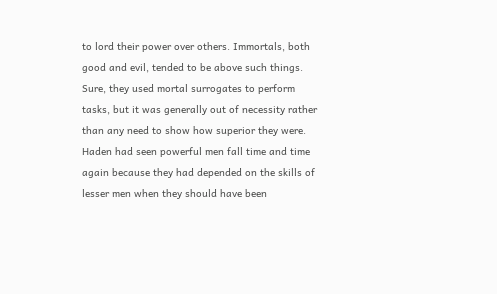to lord their power over others. Immortals, both good and evil, tended to be above such things. Sure, they used mortal surrogates to perform tasks, but it was generally out of necessity rather than any need to show how superior they were. Haden had seen powerful men fall time and time again because they had depended on the skills of lesser men when they should have been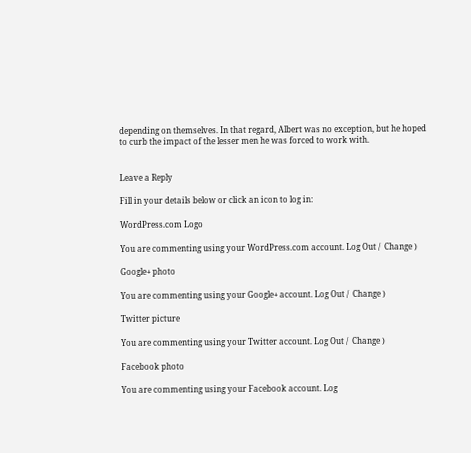depending on themselves. In that regard, Albert was no exception, but he hoped to curb the impact of the lesser men he was forced to work with.


Leave a Reply

Fill in your details below or click an icon to log in:

WordPress.com Logo

You are commenting using your WordPress.com account. Log Out /  Change )

Google+ photo

You are commenting using your Google+ account. Log Out /  Change )

Twitter picture

You are commenting using your Twitter account. Log Out /  Change )

Facebook photo

You are commenting using your Facebook account. Log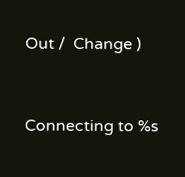Out /  Change )


Connecting to %s